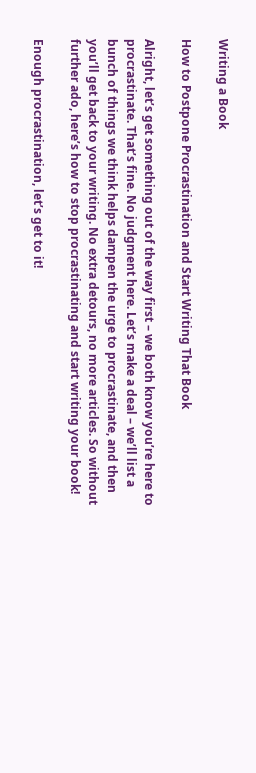Writing a Book

How to Postpone Procrastination and Start Writing That Book

Alright, let’s get something out of the way first – we both know you’re here to procrastinate. That’s fine. No judgment here. Let’s make a deal – we’ll list a bunch of things we think helps dampen the urge to procrastinate, and then you’ll get back to your writing. No extra detours, no more articles. So without further ado, here’s how to stop procrastinating and start writing your book!

Enough procrastination, let’s get to it!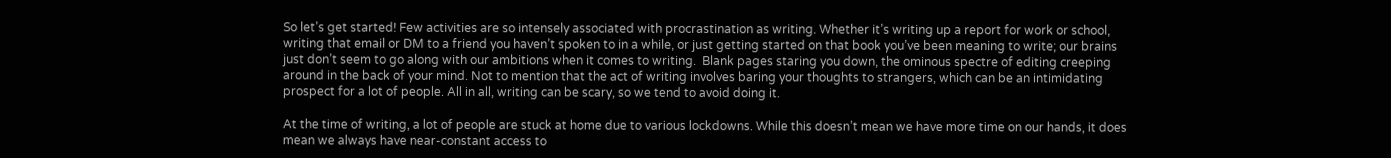So let’s get started! Few activities are so intensely associated with procrastination as writing. Whether it’s writing up a report for work or school, writing that email or DM to a friend you haven’t spoken to in a while, or just getting started on that book you’ve been meaning to write; our brains just don’t seem to go along with our ambitions when it comes to writing.  Blank pages staring you down, the ominous spectre of editing creeping around in the back of your mind. Not to mention that the act of writing involves baring your thoughts to strangers, which can be an intimidating prospect for a lot of people. All in all, writing can be scary, so we tend to avoid doing it.

At the time of writing, a lot of people are stuck at home due to various lockdowns. While this doesn’t mean we have more time on our hands, it does mean we always have near-constant access to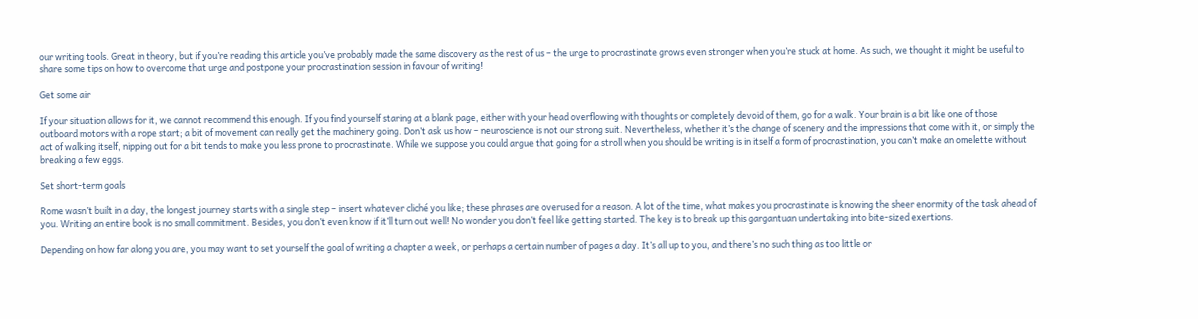our writing tools. Great in theory, but if you’re reading this article you’ve probably made the same discovery as the rest of us – the urge to procrastinate grows even stronger when you’re stuck at home. As such, we thought it might be useful to share some tips on how to overcome that urge and postpone your procrastination session in favour of writing!

Get some air

If your situation allows for it, we cannot recommend this enough. If you find yourself staring at a blank page, either with your head overflowing with thoughts or completely devoid of them, go for a walk. Your brain is a bit like one of those outboard motors with a rope start; a bit of movement can really get the machinery going. Don’t ask us how – neuroscience is not our strong suit. Nevertheless, whether it’s the change of scenery and the impressions that come with it, or simply the act of walking itself, nipping out for a bit tends to make you less prone to procrastinate. While we suppose you could argue that going for a stroll when you should be writing is in itself a form of procrastination, you can’t make an omelette without breaking a few eggs.

Set short-term goals

Rome wasn’t built in a day, the longest journey starts with a single step – insert whatever cliché you like; these phrases are overused for a reason. A lot of the time, what makes you procrastinate is knowing the sheer enormity of the task ahead of you. Writing an entire book is no small commitment. Besides, you don’t even know if it’ll turn out well! No wonder you don’t feel like getting started. The key is to break up this gargantuan undertaking into bite-sized exertions.

Depending on how far along you are, you may want to set yourself the goal of writing a chapter a week, or perhaps a certain number of pages a day. It’s all up to you, and there’s no such thing as too little or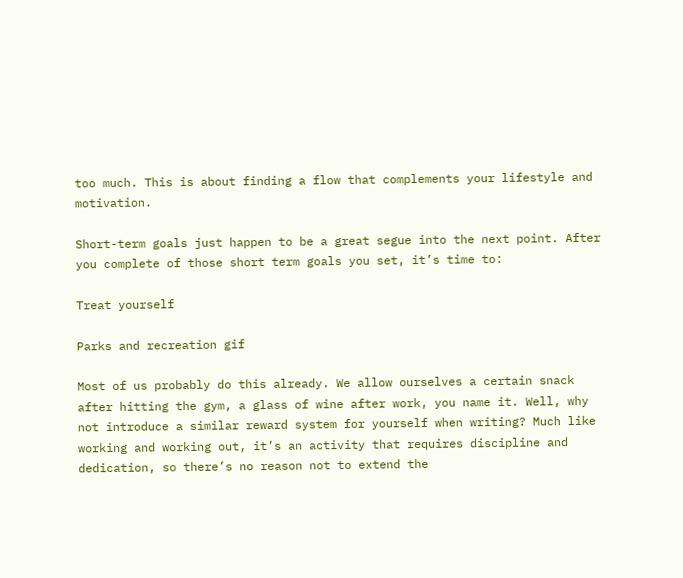too much. This is about finding a flow that complements your lifestyle and motivation.

Short-term goals just happen to be a great segue into the next point. After you complete of those short term goals you set, it’s time to:

Treat yourself

Parks and recreation gif

Most of us probably do this already. We allow ourselves a certain snack after hitting the gym, a glass of wine after work, you name it. Well, why not introduce a similar reward system for yourself when writing? Much like working and working out, it’s an activity that requires discipline and dedication, so there’s no reason not to extend the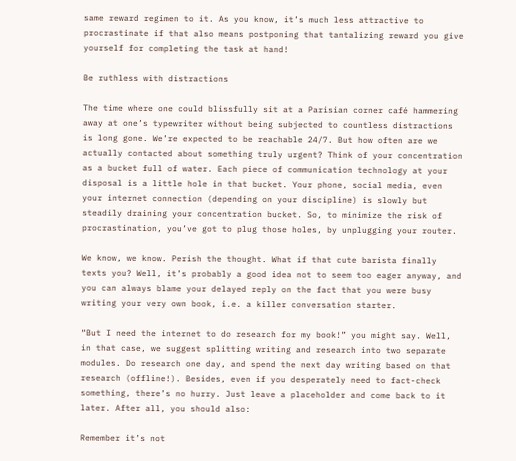same reward regimen to it. As you know, it’s much less attractive to procrastinate if that also means postponing that tantalizing reward you give yourself for completing the task at hand!

Be ruthless with distractions

The time where one could blissfully sit at a Parisian corner café hammering away at one’s typewriter without being subjected to countless distractions is long gone. We’re expected to be reachable 24/7. But how often are we actually contacted about something truly urgent? Think of your concentration as a bucket full of water. Each piece of communication technology at your disposal is a little hole in that bucket. Your phone, social media, even your internet connection (depending on your discipline) is slowly but steadily draining your concentration bucket. So, to minimize the risk of procrastination, you’ve got to plug those holes, by unplugging your router.

We know, we know. Perish the thought. What if that cute barista finally texts you? Well, it’s probably a good idea not to seem too eager anyway, and you can always blame your delayed reply on the fact that you were busy writing your very own book, i.e. a killer conversation starter.

“But I need the internet to do research for my book!” you might say. Well, in that case, we suggest splitting writing and research into two separate modules. Do research one day, and spend the next day writing based on that research (offline!). Besides, even if you desperately need to fact-check something, there’s no hurry. Just leave a placeholder and come back to it later. After all, you should also:

Remember it’s not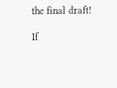the final draft!

If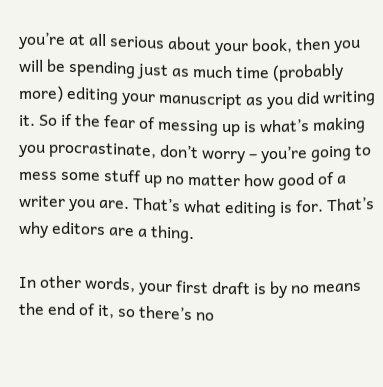you’re at all serious about your book, then you will be spending just as much time (probably more) editing your manuscript as you did writing it. So if the fear of messing up is what’s making you procrastinate, don’t worry – you’re going to mess some stuff up no matter how good of a writer you are. That’s what editing is for. That’s why editors are a thing.

In other words, your first draft is by no means the end of it, so there’s no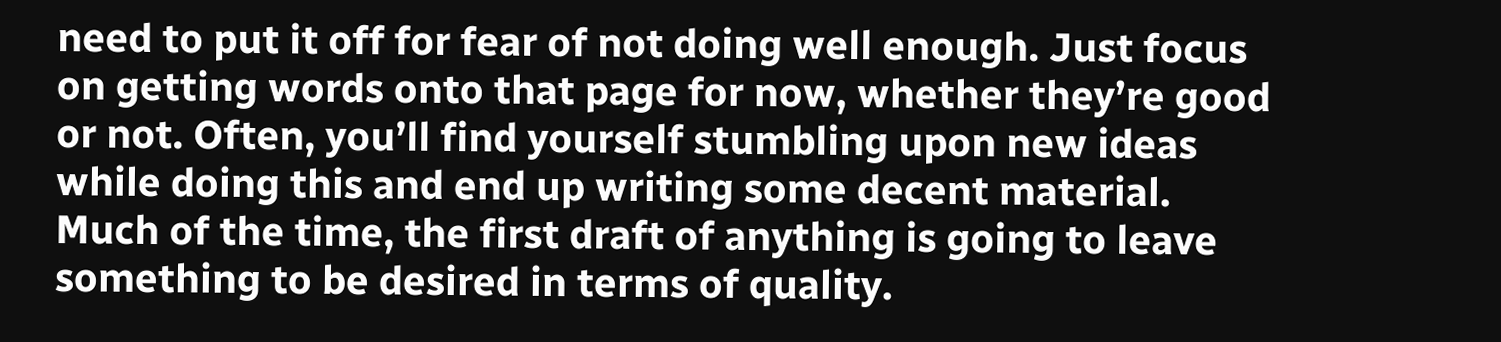need to put it off for fear of not doing well enough. Just focus on getting words onto that page for now, whether they’re good or not. Often, you’ll find yourself stumbling upon new ideas while doing this and end up writing some decent material. Much of the time, the first draft of anything is going to leave something to be desired in terms of quality.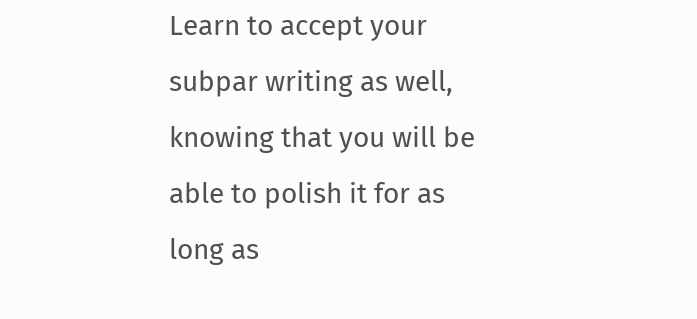Learn to accept your subpar writing as well, knowing that you will be able to polish it for as long as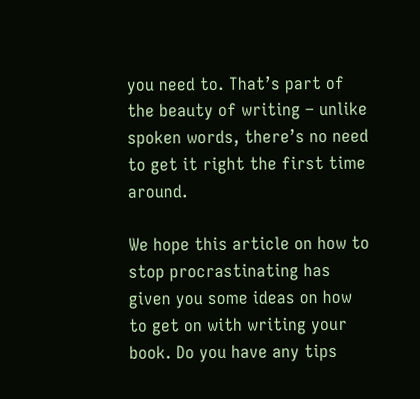you need to. That’s part of the beauty of writing – unlike spoken words, there’s no need to get it right the first time around.

We hope this article on how to stop procrastinating has given you some ideas on how to get on with writing your book. Do you have any tips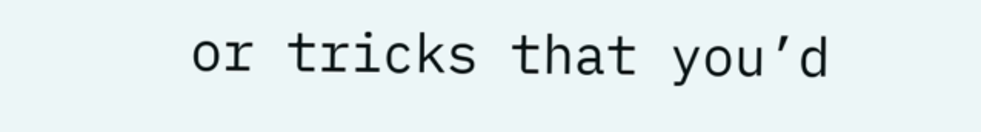or tricks that you’d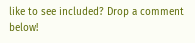like to see included? Drop a comment below!